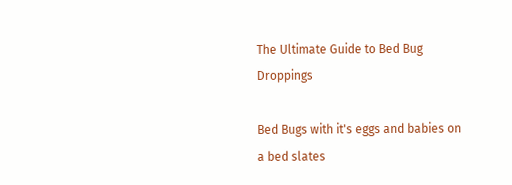The Ultimate Guide to Bed Bug Droppings

Bed Bugs with it's eggs and babies on a bed slates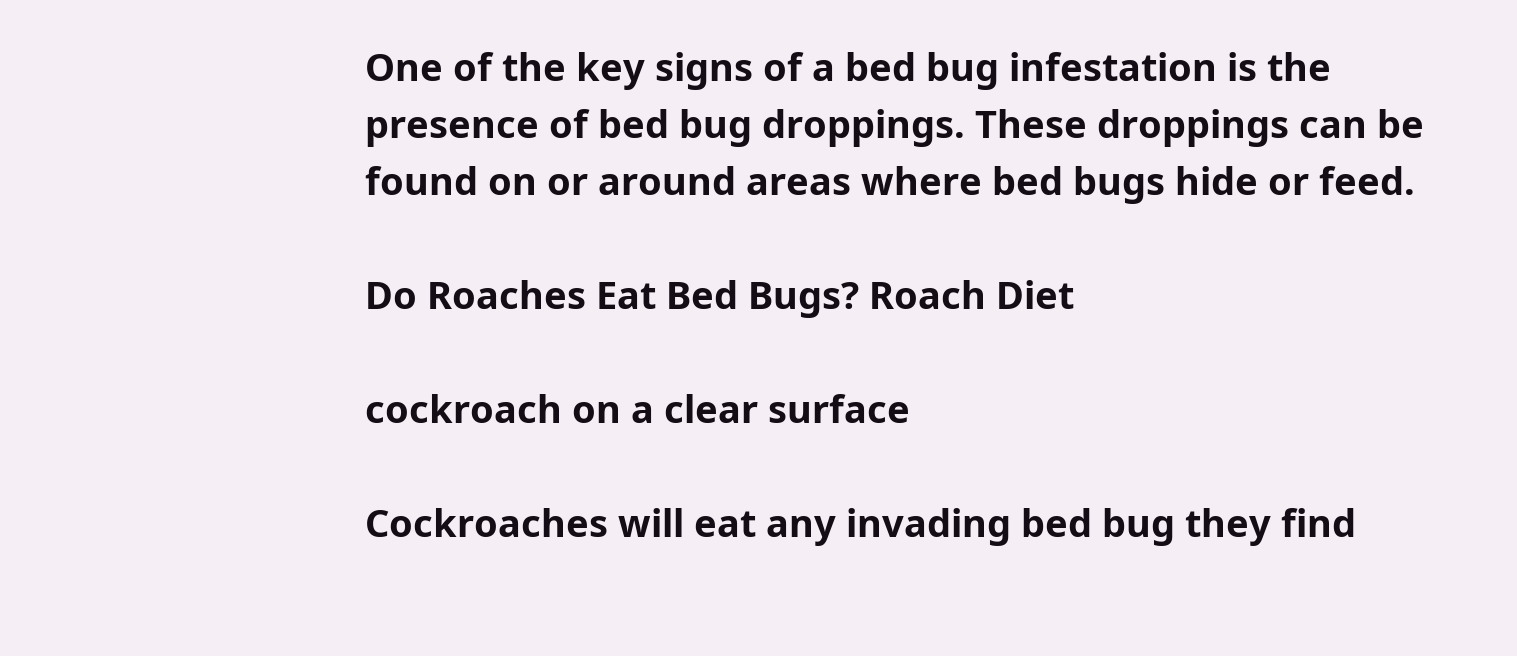One of the key signs of a bed bug infestation is the presence of bed bug droppings. These droppings can be found on or around areas where bed bugs hide or feed.

Do Roaches Eat Bed Bugs? Roach Diet

cockroach on a clear surface

Cockroaches will eat any invading bed bug they find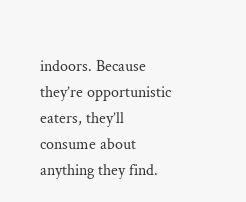indoors. Because they’re opportunistic eaters, they’ll consume about anything they find.